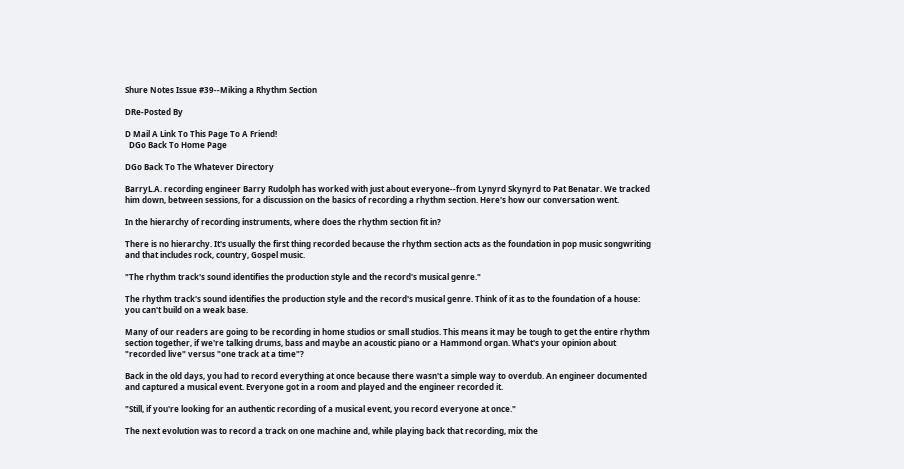Shure Notes Issue #39--Miking a Rhythm Section

DRe-Posted By

D Mail A Link To This Page To A Friend!
  DGo Back To Home Page

DGo Back To The Whatever Directory

BarryL.A. recording engineer Barry Rudolph has worked with just about everyone--from Lynyrd Skynyrd to Pat Benatar. We tracked him down, between sessions, for a discussion on the basics of recording a rhythm section. Here's how our conversation went.

In the hierarchy of recording instruments, where does the rhythm section fit in?

There is no hierarchy. It's usually the first thing recorded because the rhythm section acts as the foundation in pop music songwriting and that includes rock, country, Gospel music.

"The rhythm track's sound identifies the production style and the record's musical genre."

The rhythm track's sound identifies the production style and the record's musical genre. Think of it as to the foundation of a house: you can't build on a weak base.

Many of our readers are going to be recording in home studios or small studios. This means it may be tough to get the entire rhythm section together, if we're talking drums, bass and maybe an acoustic piano or a Hammond organ. What's your opinion about "recorded live" versus "one track at a time"?

Back in the old days, you had to record everything at once because there wasn't a simple way to overdub. An engineer documented and captured a musical event. Everyone got in a room and played and the engineer recorded it.

"Still, if you're looking for an authentic recording of a musical event, you record everyone at once."

The next evolution was to record a track on one machine and, while playing back that recording, mix the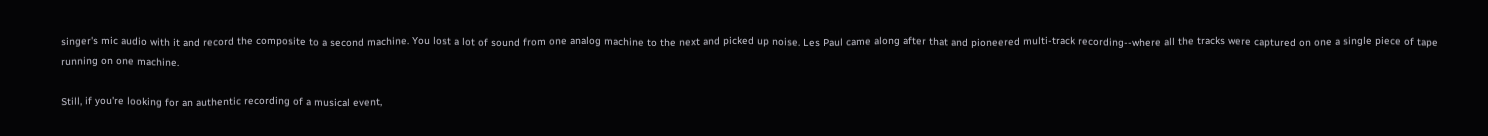singer's mic audio with it and record the composite to a second machine. You lost a lot of sound from one analog machine to the next and picked up noise. Les Paul came along after that and pioneered multi-track recording--where all the tracks were captured on one a single piece of tape running on one machine.

Still, if you're looking for an authentic recording of a musical event,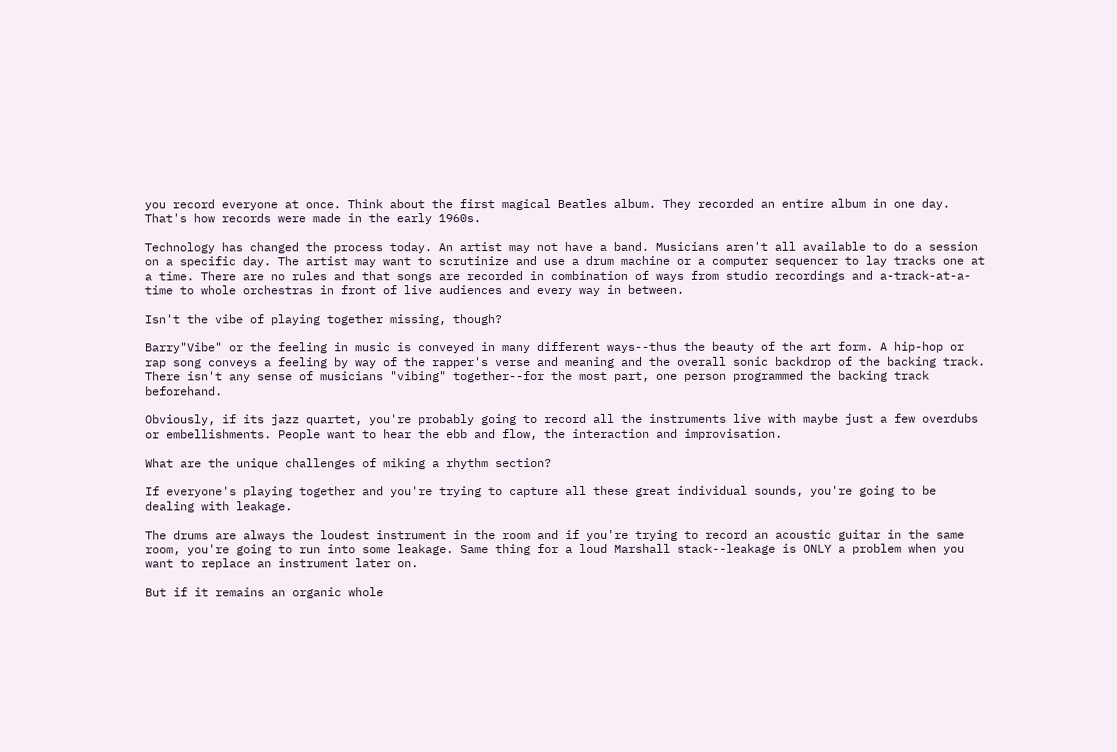you record everyone at once. Think about the first magical Beatles album. They recorded an entire album in one day. That's how records were made in the early 1960s.

Technology has changed the process today. An artist may not have a band. Musicians aren't all available to do a session on a specific day. The artist may want to scrutinize and use a drum machine or a computer sequencer to lay tracks one at a time. There are no rules and that songs are recorded in combination of ways from studio recordings and a-track-at-a-time to whole orchestras in front of live audiences and every way in between.

Isn't the vibe of playing together missing, though?

Barry"Vibe" or the feeling in music is conveyed in many different ways--thus the beauty of the art form. A hip-hop or rap song conveys a feeling by way of the rapper's verse and meaning and the overall sonic backdrop of the backing track. There isn't any sense of musicians "vibing" together--for the most part, one person programmed the backing track beforehand.

Obviously, if its jazz quartet, you're probably going to record all the instruments live with maybe just a few overdubs or embellishments. People want to hear the ebb and flow, the interaction and improvisation.

What are the unique challenges of miking a rhythm section?

If everyone's playing together and you're trying to capture all these great individual sounds, you're going to be dealing with leakage.

The drums are always the loudest instrument in the room and if you're trying to record an acoustic guitar in the same room, you're going to run into some leakage. Same thing for a loud Marshall stack--leakage is ONLY a problem when you want to replace an instrument later on.

But if it remains an organic whole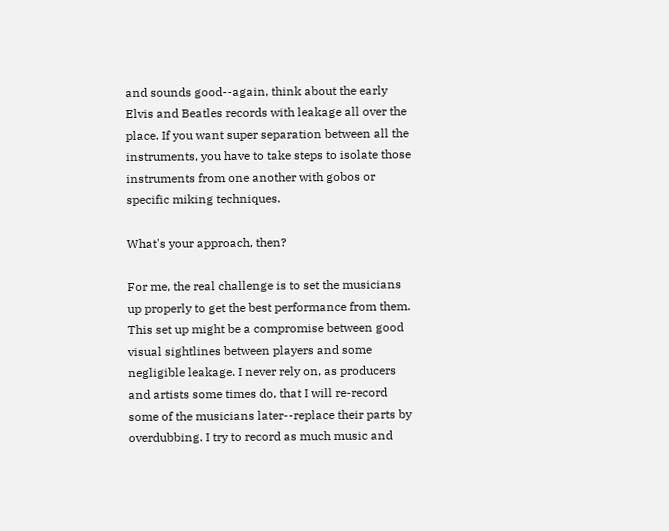and sounds good--again, think about the early Elvis and Beatles records with leakage all over the place. If you want super separation between all the instruments, you have to take steps to isolate those instruments from one another with gobos or specific miking techniques.

What's your approach, then?

For me, the real challenge is to set the musicians up properly to get the best performance from them. This set up might be a compromise between good visual sightlines between players and some negligible leakage. I never rely on, as producers and artists some times do, that I will re-record some of the musicians later--replace their parts by overdubbing. I try to record as much music and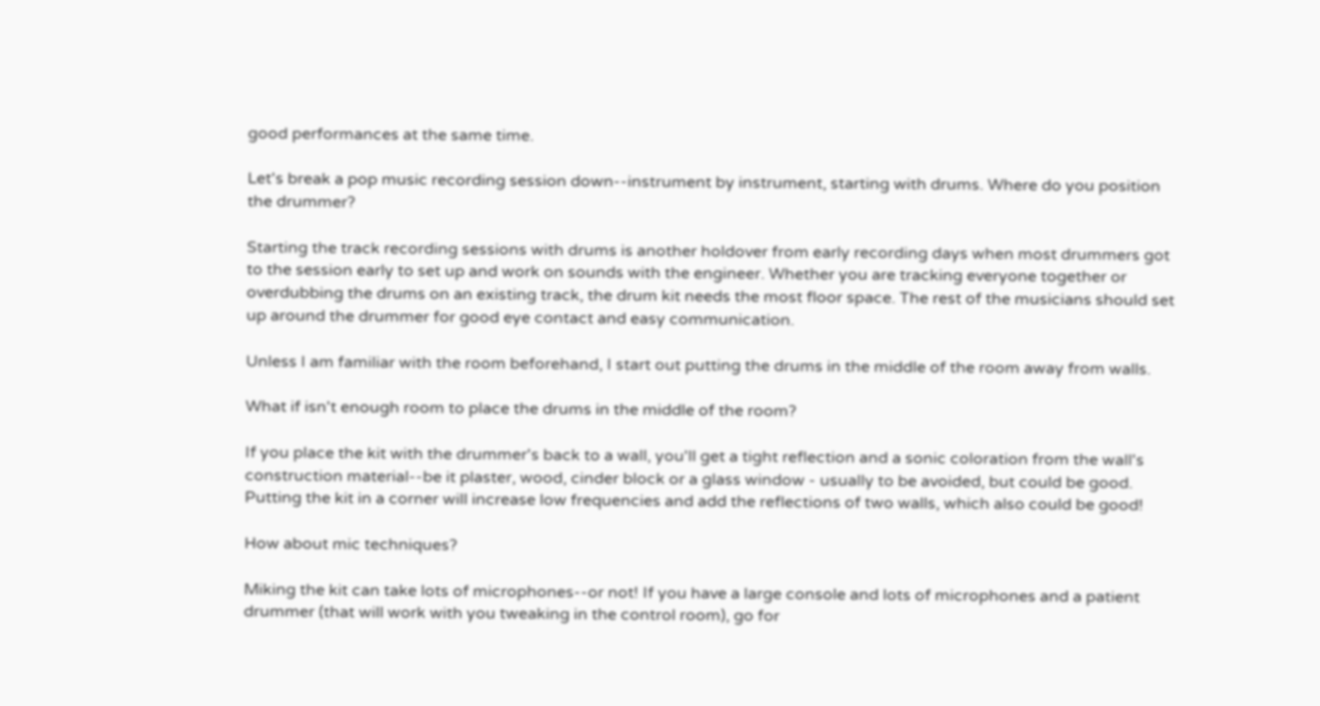good performances at the same time.

Let's break a pop music recording session down--instrument by instrument, starting with drums. Where do you position the drummer?

Starting the track recording sessions with drums is another holdover from early recording days when most drummers got to the session early to set up and work on sounds with the engineer. Whether you are tracking everyone together or overdubbing the drums on an existing track, the drum kit needs the most floor space. The rest of the musicians should set up around the drummer for good eye contact and easy communication.

Unless I am familiar with the room beforehand, I start out putting the drums in the middle of the room away from walls.

What if isn't enough room to place the drums in the middle of the room?

If you place the kit with the drummer's back to a wall, you'll get a tight reflection and a sonic coloration from the wall's construction material--be it plaster, wood, cinder block or a glass window - usually to be avoided, but could be good. Putting the kit in a corner will increase low frequencies and add the reflections of two walls, which also could be good!

How about mic techniques?

Miking the kit can take lots of microphones--or not! If you have a large console and lots of microphones and a patient drummer (that will work with you tweaking in the control room), go for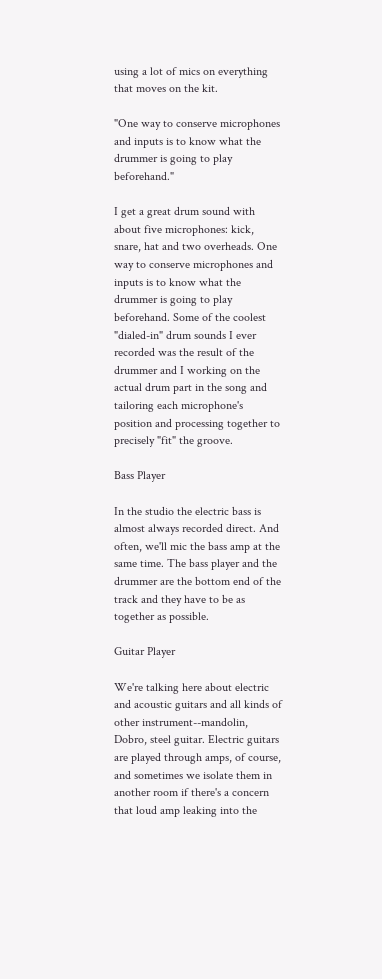using a lot of mics on everything that moves on the kit.

"One way to conserve microphones and inputs is to know what the drummer is going to play beforehand."

I get a great drum sound with about five microphones: kick, snare, hat and two overheads. One way to conserve microphones and inputs is to know what the drummer is going to play beforehand. Some of the coolest "dialed-in" drum sounds I ever recorded was the result of the drummer and I working on the actual drum part in the song and tailoring each microphone's position and processing together to precisely "fit" the groove.

Bass Player

In the studio the electric bass is almost always recorded direct. And often, we'll mic the bass amp at the same time. The bass player and the drummer are the bottom end of the track and they have to be as together as possible.

Guitar Player

We're talking here about electric and acoustic guitars and all kinds of other instrument--mandolin, Dobro, steel guitar. Electric guitars are played through amps, of course, and sometimes we isolate them in another room if there's a concern that loud amp leaking into the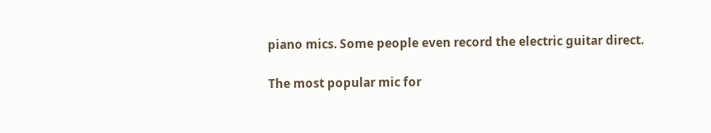piano mics. Some people even record the electric guitar direct.

The most popular mic for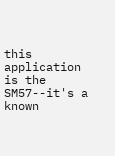this application is the SM57--it's a known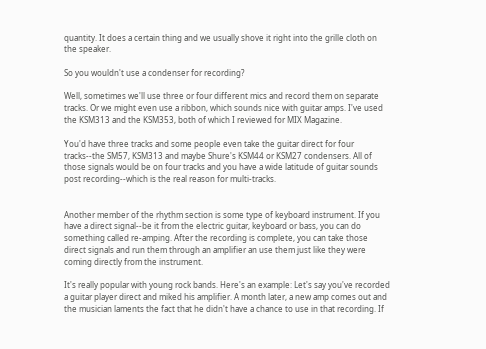quantity. It does a certain thing and we usually shove it right into the grille cloth on the speaker.

So you wouldn't use a condenser for recording?

Well, sometimes we'll use three or four different mics and record them on separate tracks. Or we might even use a ribbon, which sounds nice with guitar amps. I've used the KSM313 and the KSM353, both of which I reviewed for MIX Magazine.

You'd have three tracks and some people even take the guitar direct for four tracks--the SM57, KSM313 and maybe Shure's KSM44 or KSM27 condensers. All of those signals would be on four tracks and you have a wide latitude of guitar sounds post recording--which is the real reason for multi-tracks.


Another member of the rhythm section is some type of keyboard instrument. If you have a direct signal--be it from the electric guitar, keyboard or bass, you can do something called re-amping. After the recording is complete, you can take those direct signals and run them through an amplifier an use them just like they were coming directly from the instrument.

It's really popular with young rock bands. Here's an example: Let's say you've recorded a guitar player direct and miked his amplifier. A month later, a new amp comes out and the musician laments the fact that he didn't have a chance to use in that recording. If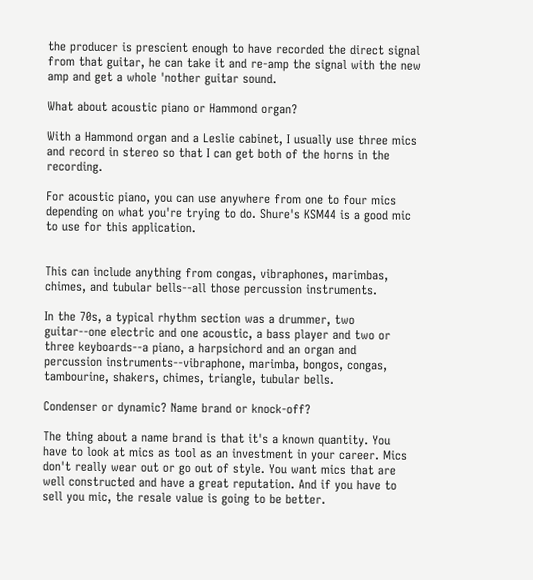the producer is prescient enough to have recorded the direct signal from that guitar, he can take it and re-amp the signal with the new amp and get a whole 'nother guitar sound.

What about acoustic piano or Hammond organ?

With a Hammond organ and a Leslie cabinet, I usually use three mics and record in stereo so that I can get both of the horns in the recording.

For acoustic piano, you can use anywhere from one to four mics depending on what you're trying to do. Shure's KSM44 is a good mic to use for this application.


This can include anything from congas, vibraphones, marimbas, chimes, and tubular bells--all those percussion instruments.

In the 70s, a typical rhythm section was a drummer, two guitar--one electric and one acoustic, a bass player and two or three keyboards--a piano, a harpsichord and an organ and percussion instruments--vibraphone, marimba, bongos, congas, tambourine, shakers, chimes, triangle, tubular bells.

Condenser or dynamic? Name brand or knock-off?

The thing about a name brand is that it's a known quantity. You have to look at mics as tool as an investment in your career. Mics don't really wear out or go out of style. You want mics that are well constructed and have a great reputation. And if you have to sell you mic, the resale value is going to be better.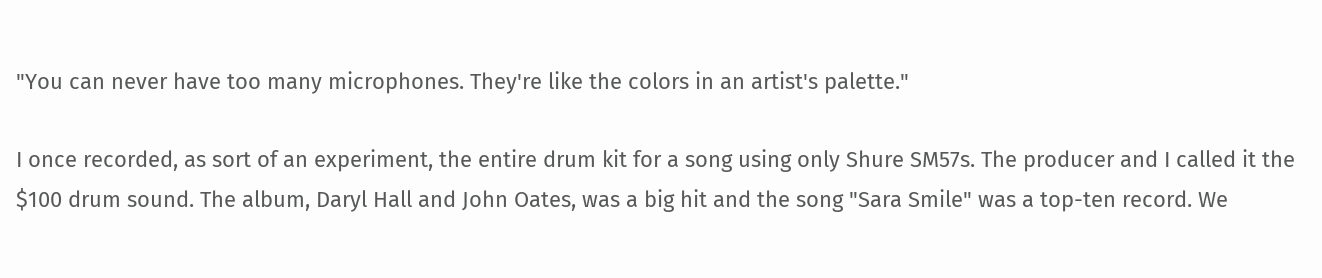"You can never have too many microphones. They're like the colors in an artist's palette."

I once recorded, as sort of an experiment, the entire drum kit for a song using only Shure SM57s. The producer and I called it the $100 drum sound. The album, Daryl Hall and John Oates, was a big hit and the song "Sara Smile" was a top-ten record. We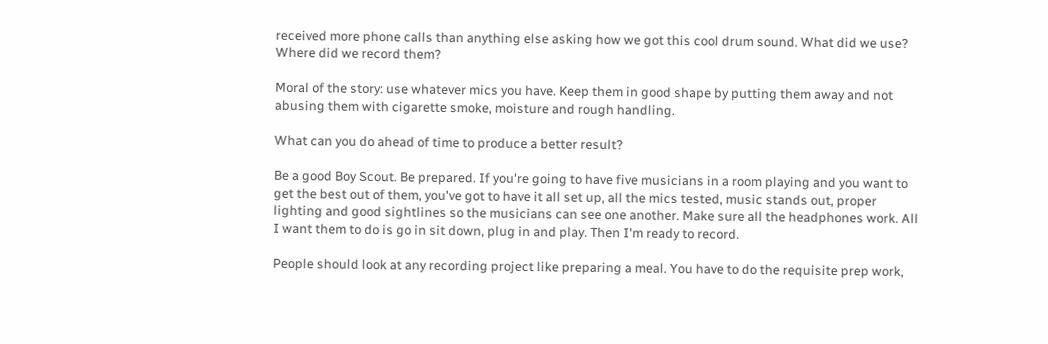received more phone calls than anything else asking how we got this cool drum sound. What did we use? Where did we record them?

Moral of the story: use whatever mics you have. Keep them in good shape by putting them away and not abusing them with cigarette smoke, moisture and rough handling.

What can you do ahead of time to produce a better result?

Be a good Boy Scout. Be prepared. If you're going to have five musicians in a room playing and you want to get the best out of them, you've got to have it all set up, all the mics tested, music stands out, proper lighting and good sightlines so the musicians can see one another. Make sure all the headphones work. All I want them to do is go in sit down, plug in and play. Then I'm ready to record.

People should look at any recording project like preparing a meal. You have to do the requisite prep work,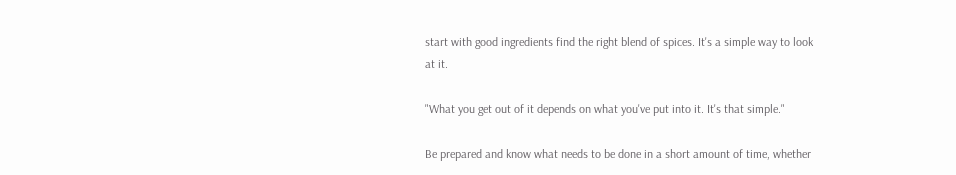start with good ingredients find the right blend of spices. It's a simple way to look at it.

"What you get out of it depends on what you've put into it. It's that simple."

Be prepared and know what needs to be done in a short amount of time, whether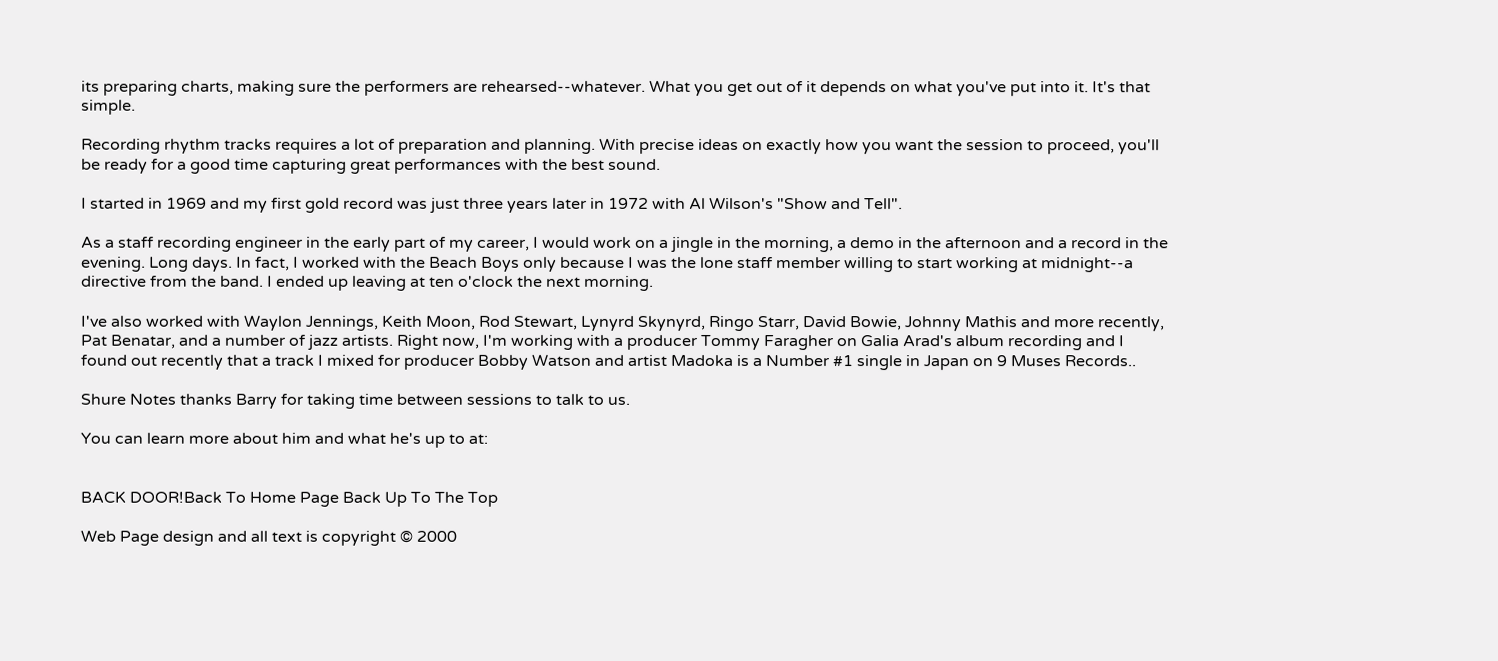its preparing charts, making sure the performers are rehearsed--whatever. What you get out of it depends on what you've put into it. It's that simple.

Recording rhythm tracks requires a lot of preparation and planning. With precise ideas on exactly how you want the session to proceed, you'll be ready for a good time capturing great performances with the best sound.

I started in 1969 and my first gold record was just three years later in 1972 with Al Wilson's "Show and Tell".

As a staff recording engineer in the early part of my career, I would work on a jingle in the morning, a demo in the afternoon and a record in the evening. Long days. In fact, I worked with the Beach Boys only because I was the lone staff member willing to start working at midnight--a directive from the band. I ended up leaving at ten o'clock the next morning.

I've also worked with Waylon Jennings, Keith Moon, Rod Stewart, Lynyrd Skynyrd, Ringo Starr, David Bowie, Johnny Mathis and more recently, Pat Benatar, and a number of jazz artists. Right now, I'm working with a producer Tommy Faragher on Galia Arad's album recording and I found out recently that a track I mixed for producer Bobby Watson and artist Madoka is a Number #1 single in Japan on 9 Muses Records..

Shure Notes thanks Barry for taking time between sessions to talk to us.

You can learn more about him and what he's up to at:


BACK DOOR!Back To Home Page Back Up To The Top

Web Page design and all text is copyright © 2000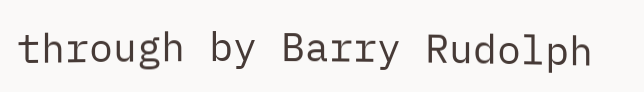through by Barry Rudolph